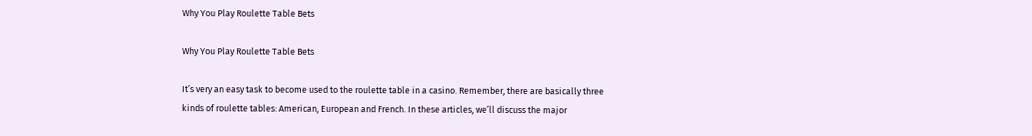Why You Play Roulette Table Bets

Why You Play Roulette Table Bets

It’s very an easy task to become used to the roulette table in a casino. Remember, there are basically three kinds of roulette tables: American, European and French. In these articles, we’ll discuss the major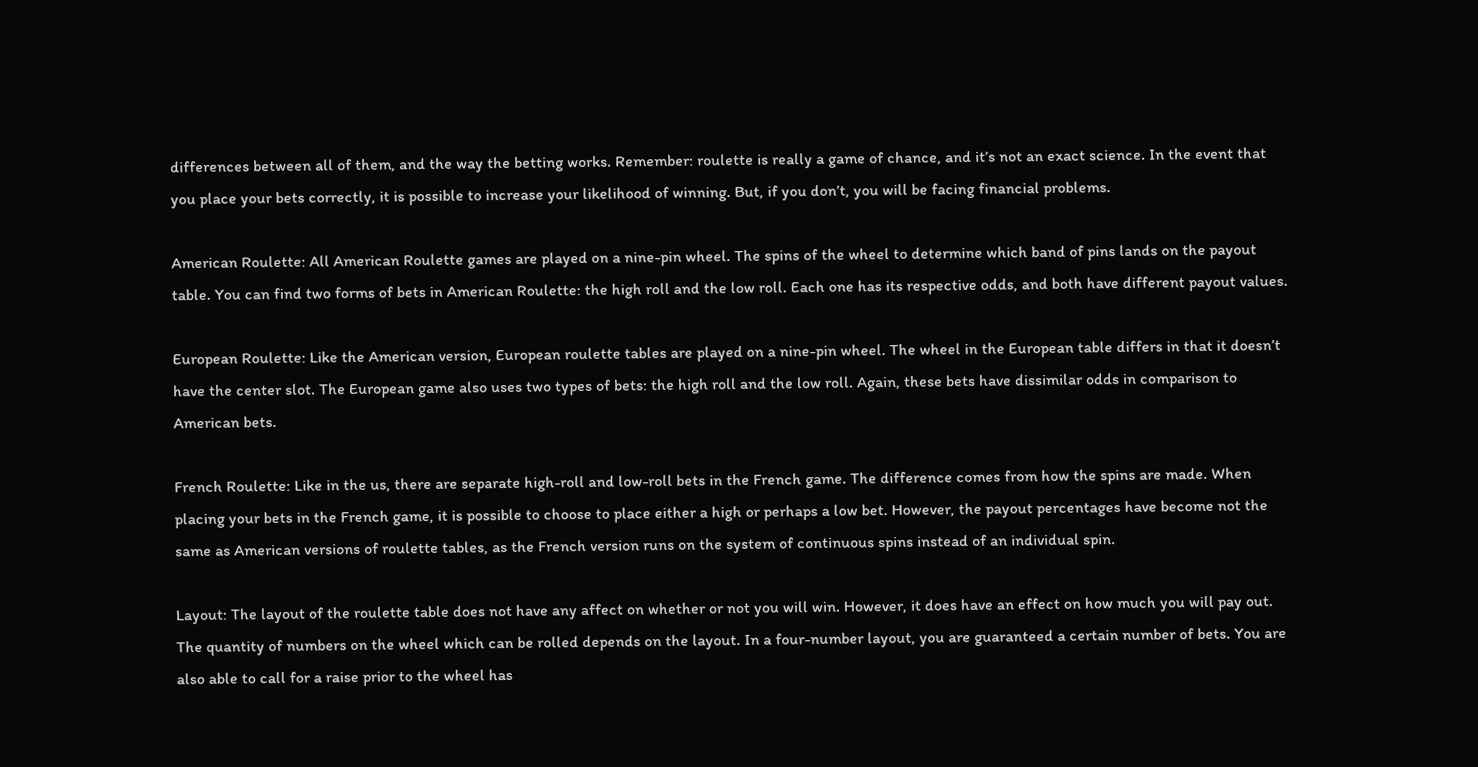differences between all of them, and the way the betting works. Remember: roulette is really a game of chance, and it’s not an exact science. In the event that you place your bets correctly, it is possible to increase your likelihood of winning. But, if you don’t, you will be facing financial problems.

American Roulette: All American Roulette games are played on a nine-pin wheel. The spins of the wheel to determine which band of pins lands on the payout table. You can find two forms of bets in American Roulette: the high roll and the low roll. Each one has its respective odds, and both have different payout values.

European Roulette: Like the American version, European roulette tables are played on a nine-pin wheel. The wheel in the European table differs in that it doesn’t have the center slot. The European game also uses two types of bets: the high roll and the low roll. Again, these bets have dissimilar odds in comparison to American bets.

French Roulette: Like in the us, there are separate high-roll and low-roll bets in the French game. The difference comes from how the spins are made. When placing your bets in the French game, it is possible to choose to place either a high or perhaps a low bet. However, the payout percentages have become not the same as American versions of roulette tables, as the French version runs on the system of continuous spins instead of an individual spin.

Layout: The layout of the roulette table does not have any affect on whether or not you will win. However, it does have an effect on how much you will pay out. The quantity of numbers on the wheel which can be rolled depends on the layout. In a four-number layout, you are guaranteed a certain number of bets. You are also able to call for a raise prior to the wheel has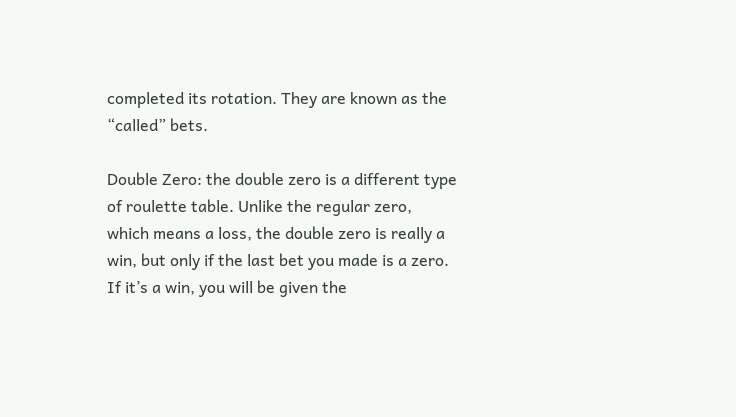completed its rotation. They are known as the “called” bets.

Double Zero: the double zero is a different type of roulette table. Unlike the regular zero, which means a loss, the double zero is really a win, but only if the last bet you made is a zero. If it’s a win, you will be given the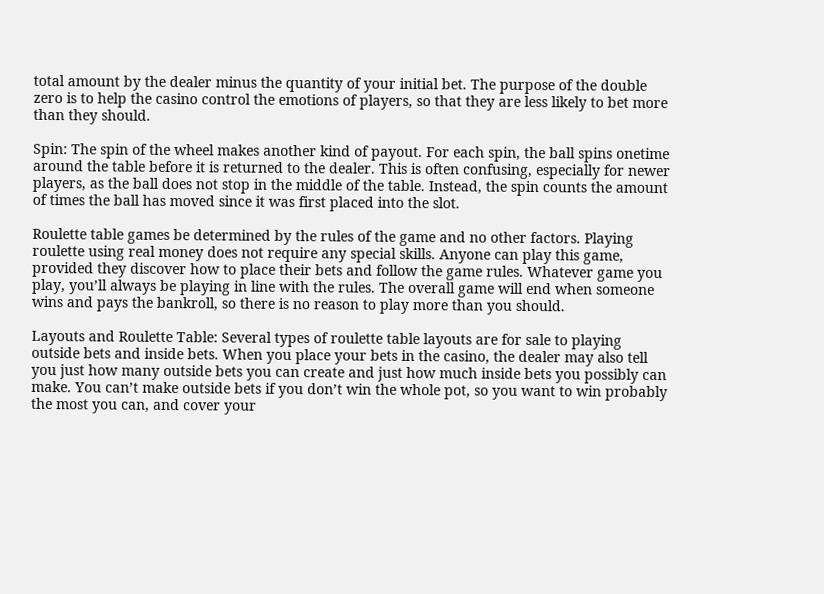total amount by the dealer minus the quantity of your initial bet. The purpose of the double zero is to help the casino control the emotions of players, so that they are less likely to bet more than they should.

Spin: The spin of the wheel makes another kind of payout. For each spin, the ball spins onetime around the table before it is returned to the dealer. This is often confusing, especially for newer players, as the ball does not stop in the middle of the table. Instead, the spin counts the amount of times the ball has moved since it was first placed into the slot.

Roulette table games be determined by the rules of the game and no other factors. Playing roulette using real money does not require any special skills. Anyone can play this game, provided they discover how to place their bets and follow the game rules. Whatever game you play, you’ll always be playing in line with the rules. The overall game will end when someone wins and pays the bankroll, so there is no reason to play more than you should.

Layouts and Roulette Table: Several types of roulette table layouts are for sale to playing outside bets and inside bets. When you place your bets in the casino, the dealer may also tell you just how many outside bets you can create and just how much inside bets you possibly can make. You can’t make outside bets if you don’t win the whole pot, so you want to win probably the most you can, and cover your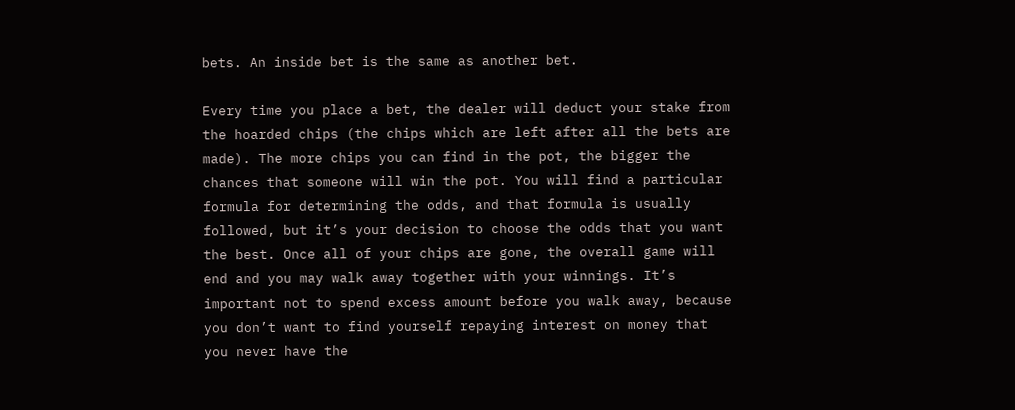bets. An inside bet is the same as another bet.

Every time you place a bet, the dealer will deduct your stake from the hoarded chips (the chips which are left after all the bets are made). The more chips you can find in the pot, the bigger the chances that someone will win the pot. You will find a particular formula for determining the odds, and that formula is usually followed, but it’s your decision to choose the odds that you want the best. Once all of your chips are gone, the overall game will end and you may walk away together with your winnings. It’s important not to spend excess amount before you walk away, because you don’t want to find yourself repaying interest on money that you never have the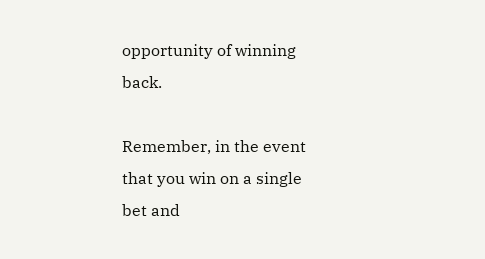opportunity of winning back.

Remember, in the event that you win on a single bet and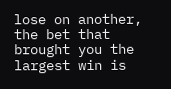lose on another, the bet that brought you the largest win is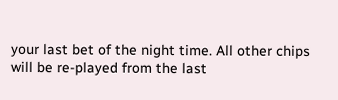your last bet of the night time. All other chips will be re-played from the last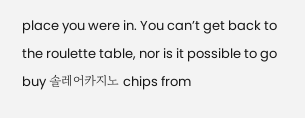place you were in. You can’t get back to the roulette table, nor is it possible to go buy 솔레어카지노 chips from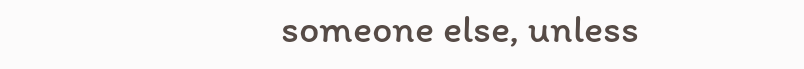someone else, unless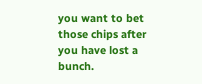you want to bet those chips after you have lost a bunch.